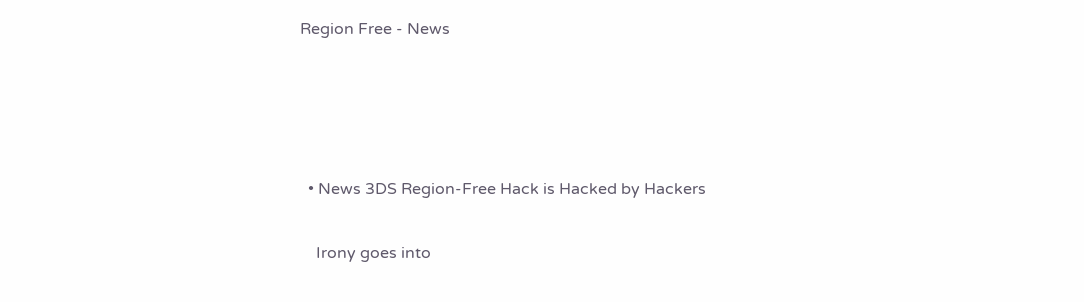Region Free - News




  • News 3DS Region-Free Hack is Hacked by Hackers

    Irony goes into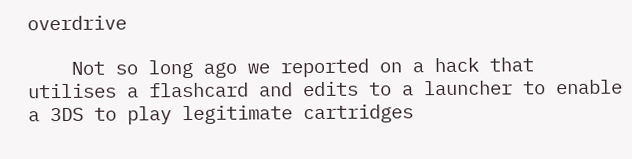overdrive

    Not so long ago we reported on a hack that utilises a flashcard and edits to a launcher to enable a 3DS to play legitimate cartridges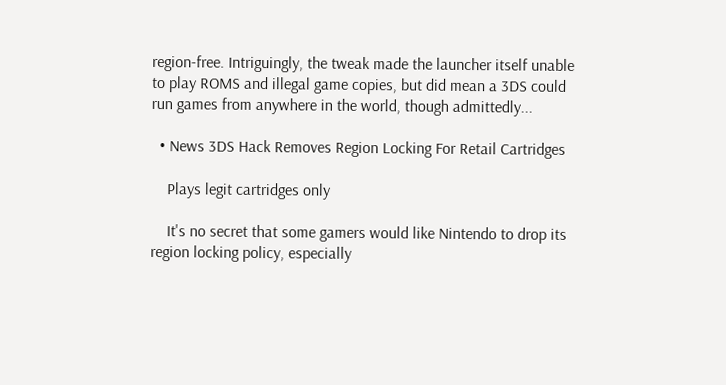region-free. Intriguingly, the tweak made the launcher itself unable to play ROMS and illegal game copies, but did mean a 3DS could run games from anywhere in the world, though admittedly...

  • News 3DS Hack Removes Region Locking For Retail Cartridges

    Plays legit cartridges only

    It's no secret that some gamers would like Nintendo to drop its region locking policy, especially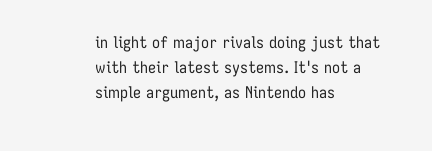in light of major rivals doing just that with their latest systems. It's not a simple argument, as Nintendo has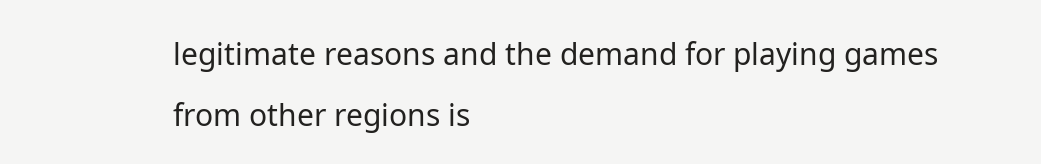legitimate reasons and the demand for playing games from other regions is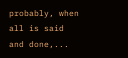probably, when all is said and done,...